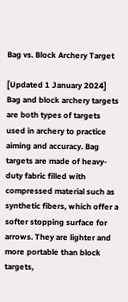Bag vs. Block Archery Target

[Updated 1 January 2024] Bag and block archery targets are both types of targets used in archery to practice aiming and accuracy. Bag targets are made of heavy-duty fabric filled with compressed material such as synthetic fibers, which offer a softer stopping surface for arrows. They are lighter and more portable than block targets,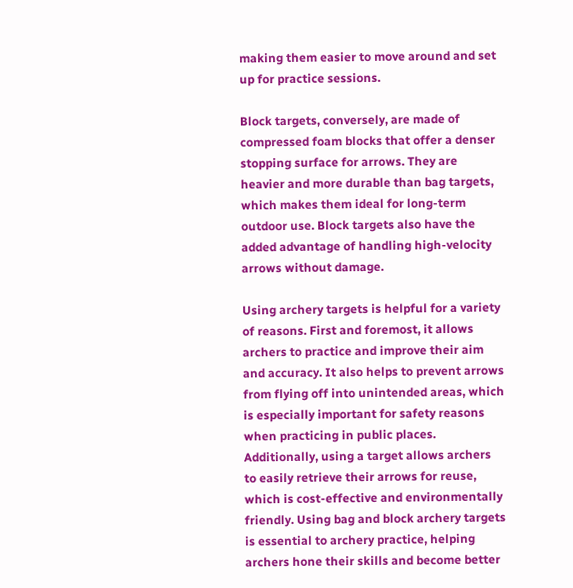making them easier to move around and set up for practice sessions.

Block targets, conversely, are made of compressed foam blocks that offer a denser stopping surface for arrows. They are heavier and more durable than bag targets, which makes them ideal for long-term outdoor use. Block targets also have the added advantage of handling high-velocity arrows without damage.

Using archery targets is helpful for a variety of reasons. First and foremost, it allows archers to practice and improve their aim and accuracy. It also helps to prevent arrows from flying off into unintended areas, which is especially important for safety reasons when practicing in public places. Additionally, using a target allows archers to easily retrieve their arrows for reuse, which is cost-effective and environmentally friendly. Using bag and block archery targets is essential to archery practice, helping archers hone their skills and become better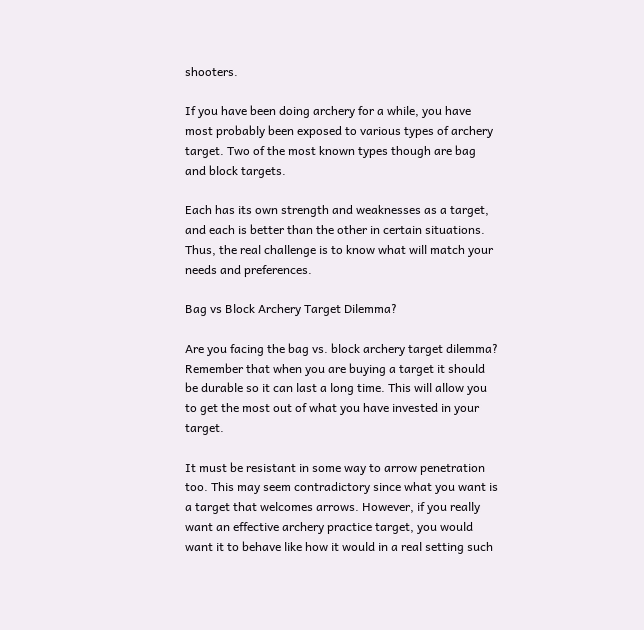shooters.

If you have been doing archery for a while, you have most probably been exposed to various types of archery target. Two of the most known types though are bag and block targets.

Each has its own strength and weaknesses as a target, and each is better than the other in certain situations. Thus, the real challenge is to know what will match your needs and preferences.

Bag vs Block Archery Target Dilemma?

Are you facing the bag vs. block archery target dilemma? Remember that when you are buying a target it should be durable so it can last a long time. This will allow you to get the most out of what you have invested in your target.

It must be resistant in some way to arrow penetration too. This may seem contradictory since what you want is a target that welcomes arrows. However, if you really want an effective archery practice target, you would want it to behave like how it would in a real setting such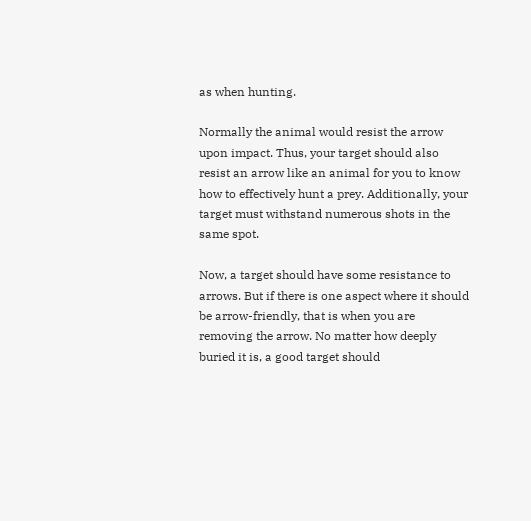as when hunting.

Normally the animal would resist the arrow upon impact. Thus, your target should also resist an arrow like an animal for you to know how to effectively hunt a prey. Additionally, your target must withstand numerous shots in the same spot.

Now, a target should have some resistance to arrows. But if there is one aspect where it should be arrow-friendly, that is when you are removing the arrow. No matter how deeply buried it is, a good target should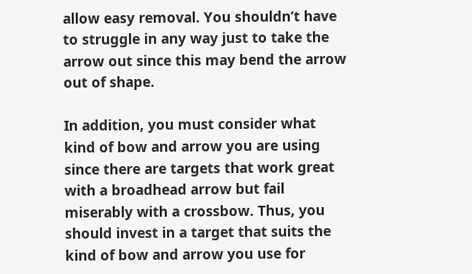allow easy removal. You shouldn’t have to struggle in any way just to take the arrow out since this may bend the arrow out of shape.

In addition, you must consider what kind of bow and arrow you are using since there are targets that work great with a broadhead arrow but fail miserably with a crossbow. Thus, you should invest in a target that suits the kind of bow and arrow you use for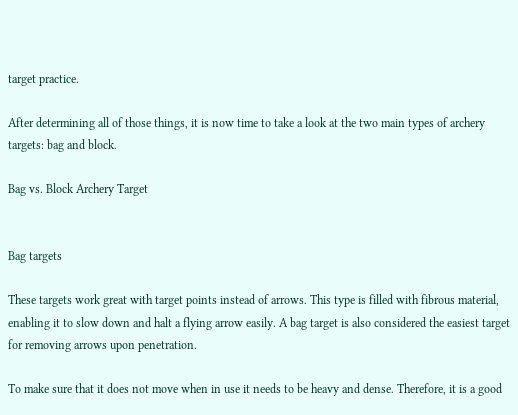target practice.

After determining all of those things, it is now time to take a look at the two main types of archery targets: bag and block.

Bag vs. Block Archery Target


Bag targets

These targets work great with target points instead of arrows. This type is filled with fibrous material, enabling it to slow down and halt a flying arrow easily. A bag target is also considered the easiest target for removing arrows upon penetration.

To make sure that it does not move when in use it needs to be heavy and dense. Therefore, it is a good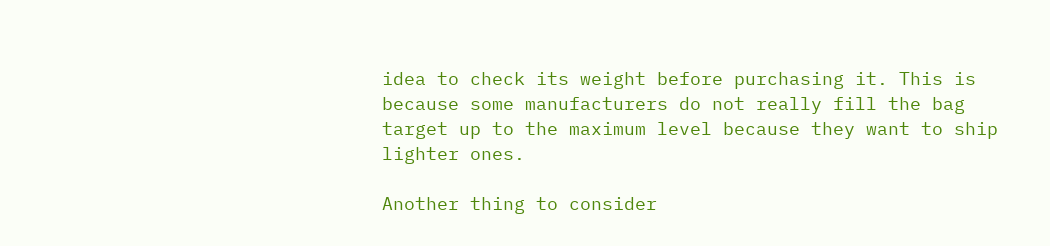idea to check its weight before purchasing it. This is because some manufacturers do not really fill the bag target up to the maximum level because they want to ship lighter ones.

Another thing to consider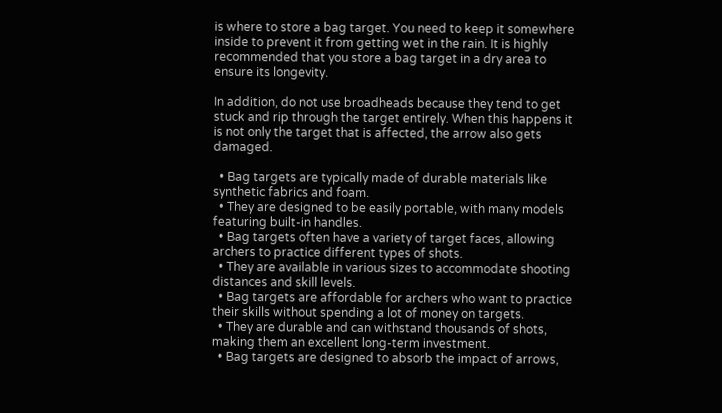is where to store a bag target. You need to keep it somewhere inside to prevent it from getting wet in the rain. It is highly recommended that you store a bag target in a dry area to ensure its longevity.

In addition, do not use broadheads because they tend to get stuck and rip through the target entirely. When this happens it is not only the target that is affected, the arrow also gets damaged.

  • Bag targets are typically made of durable materials like synthetic fabrics and foam.
  • They are designed to be easily portable, with many models featuring built-in handles.
  • Bag targets often have a variety of target faces, allowing archers to practice different types of shots.
  • They are available in various sizes to accommodate shooting distances and skill levels.
  • Bag targets are affordable for archers who want to practice their skills without spending a lot of money on targets.
  • They are durable and can withstand thousands of shots, making them an excellent long-term investment.
  • Bag targets are designed to absorb the impact of arrows,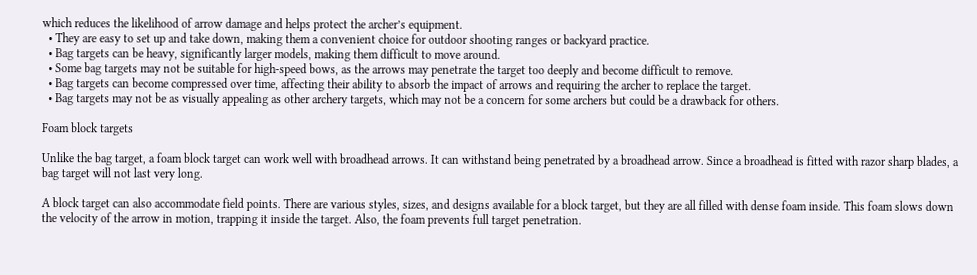which reduces the likelihood of arrow damage and helps protect the archer’s equipment.
  • They are easy to set up and take down, making them a convenient choice for outdoor shooting ranges or backyard practice.
  • Bag targets can be heavy, significantly larger models, making them difficult to move around.
  • Some bag targets may not be suitable for high-speed bows, as the arrows may penetrate the target too deeply and become difficult to remove.
  • Bag targets can become compressed over time, affecting their ability to absorb the impact of arrows and requiring the archer to replace the target.
  • Bag targets may not be as visually appealing as other archery targets, which may not be a concern for some archers but could be a drawback for others.

Foam block targets

Unlike the bag target, a foam block target can work well with broadhead arrows. It can withstand being penetrated by a broadhead arrow. Since a broadhead is fitted with razor sharp blades, a bag target will not last very long.

A block target can also accommodate field points. There are various styles, sizes, and designs available for a block target, but they are all filled with dense foam inside. This foam slows down the velocity of the arrow in motion, trapping it inside the target. Also, the foam prevents full target penetration.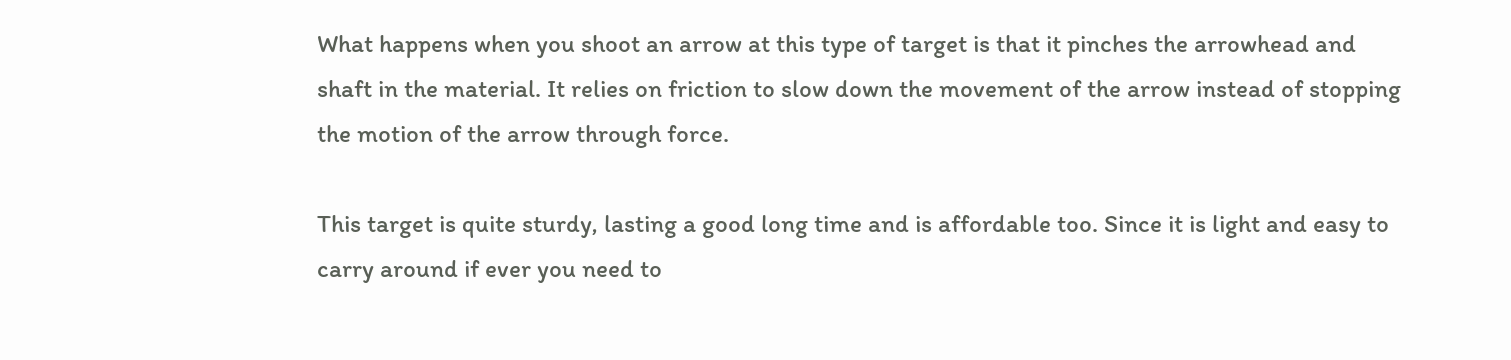What happens when you shoot an arrow at this type of target is that it pinches the arrowhead and shaft in the material. It relies on friction to slow down the movement of the arrow instead of stopping the motion of the arrow through force.

This target is quite sturdy, lasting a good long time and is affordable too. Since it is light and easy to carry around if ever you need to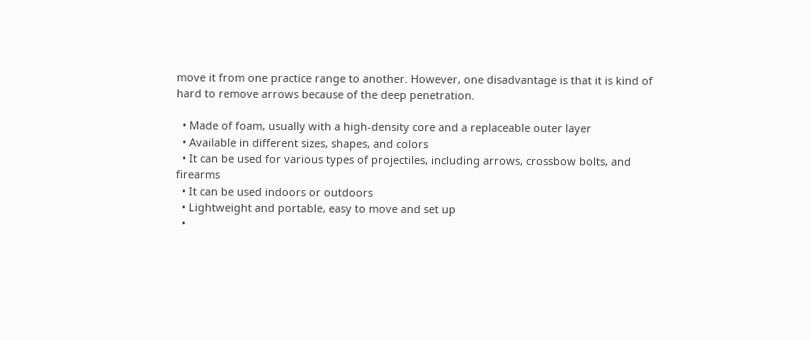move it from one practice range to another. However, one disadvantage is that it is kind of hard to remove arrows because of the deep penetration.

  • Made of foam, usually with a high-density core and a replaceable outer layer
  • Available in different sizes, shapes, and colors
  • It can be used for various types of projectiles, including arrows, crossbow bolts, and firearms
  • It can be used indoors or outdoors
  • Lightweight and portable, easy to move and set up
  •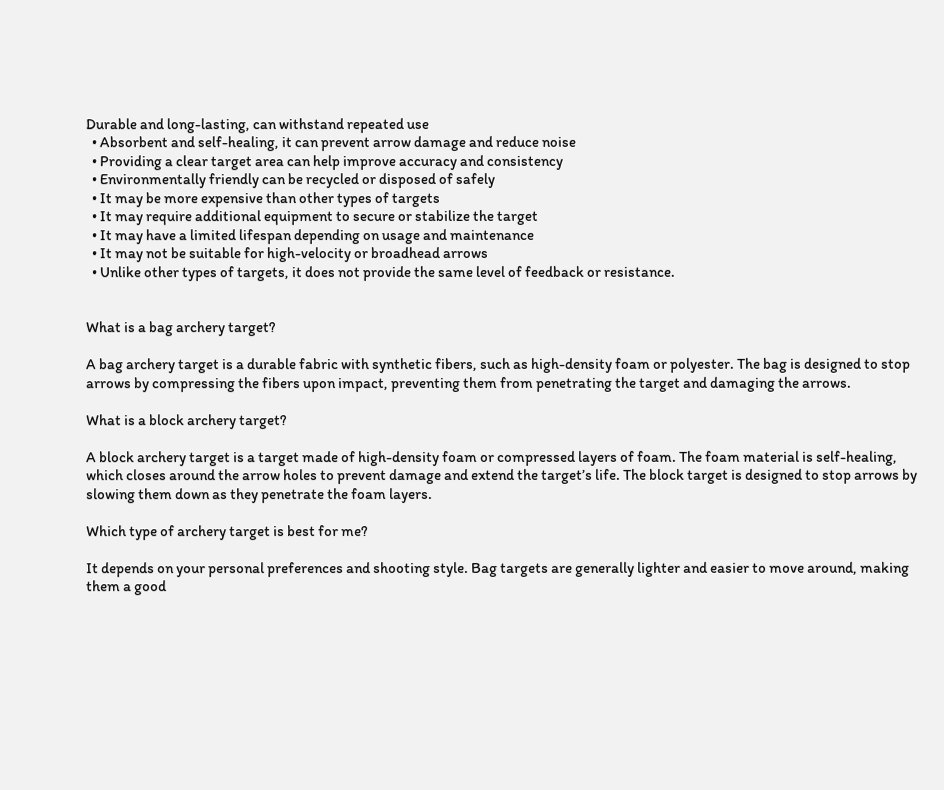Durable and long-lasting, can withstand repeated use
  • Absorbent and self-healing, it can prevent arrow damage and reduce noise
  • Providing a clear target area can help improve accuracy and consistency
  • Environmentally friendly can be recycled or disposed of safely
  • It may be more expensive than other types of targets
  • It may require additional equipment to secure or stabilize the target
  • It may have a limited lifespan depending on usage and maintenance
  • It may not be suitable for high-velocity or broadhead arrows
  • Unlike other types of targets, it does not provide the same level of feedback or resistance.


What is a bag archery target?

A bag archery target is a durable fabric with synthetic fibers, such as high-density foam or polyester. The bag is designed to stop arrows by compressing the fibers upon impact, preventing them from penetrating the target and damaging the arrows.

What is a block archery target?

A block archery target is a target made of high-density foam or compressed layers of foam. The foam material is self-healing, which closes around the arrow holes to prevent damage and extend the target’s life. The block target is designed to stop arrows by slowing them down as they penetrate the foam layers.

Which type of archery target is best for me?

It depends on your personal preferences and shooting style. Bag targets are generally lighter and easier to move around, making them a good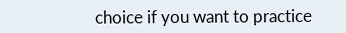choice if you want to practice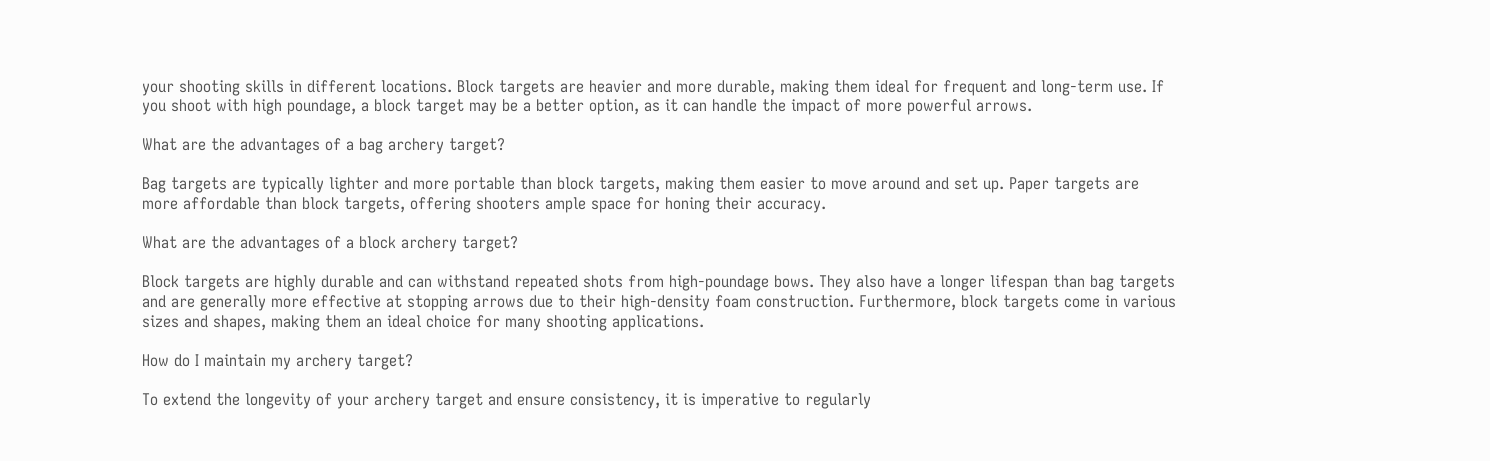your shooting skills in different locations. Block targets are heavier and more durable, making them ideal for frequent and long-term use. If you shoot with high poundage, a block target may be a better option, as it can handle the impact of more powerful arrows.

What are the advantages of a bag archery target?

Bag targets are typically lighter and more portable than block targets, making them easier to move around and set up. Paper targets are more affordable than block targets, offering shooters ample space for honing their accuracy.

What are the advantages of a block archery target?

Block targets are highly durable and can withstand repeated shots from high-poundage bows. They also have a longer lifespan than bag targets and are generally more effective at stopping arrows due to their high-density foam construction. Furthermore, block targets come in various sizes and shapes, making them an ideal choice for many shooting applications.

How do I maintain my archery target?

To extend the longevity of your archery target and ensure consistency, it is imperative to regularly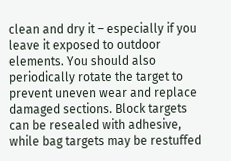clean and dry it – especially if you leave it exposed to outdoor elements. You should also periodically rotate the target to prevent uneven wear and replace damaged sections. Block targets can be resealed with adhesive, while bag targets may be restuffed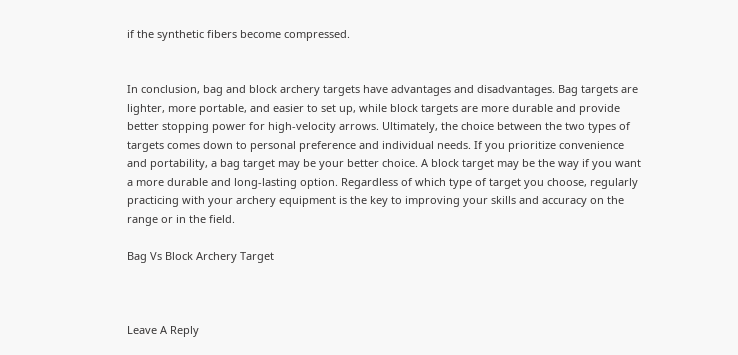if the synthetic fibers become compressed.


In conclusion, bag and block archery targets have advantages and disadvantages. Bag targets are lighter, more portable, and easier to set up, while block targets are more durable and provide better stopping power for high-velocity arrows. Ultimately, the choice between the two types of targets comes down to personal preference and individual needs. If you prioritize convenience and portability, a bag target may be your better choice. A block target may be the way if you want a more durable and long-lasting option. Regardless of which type of target you choose, regularly practicing with your archery equipment is the key to improving your skills and accuracy on the range or in the field.

Bag Vs Block Archery Target



Leave A Reply